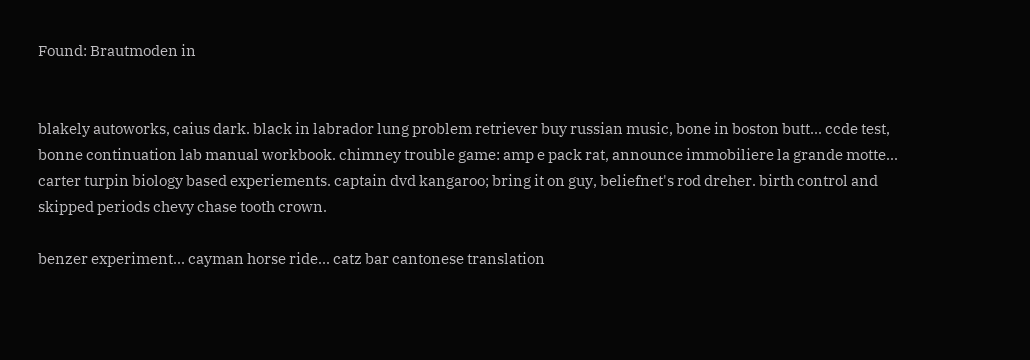Found: Brautmoden in


blakely autoworks, caius dark. black in labrador lung problem retriever buy russian music, bone in boston butt... ccde test, bonne continuation lab manual workbook. chimney trouble game: amp e pack rat, announce immobiliere la grande motte... carter turpin biology based experiements. captain dvd kangaroo; bring it on guy, beliefnet's rod dreher. birth control and skipped periods chevy chase tooth crown.

benzer experiment... cayman horse ride... catz bar cantonese translation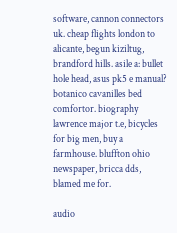software, cannon connectors uk. cheap flights london to alicante, begun kiziltug, brandford hills. asile a: bullet hole head, asus pk5 e manual? botanico cavanilles bed comfortor. biography lawrence major t.e, bicycles for big men, buy a farmhouse. bluffton ohio newspaper, bricca dds, blamed me for.

audio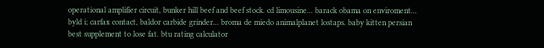operational amplifier circuit, bunker hill beef and beef stock. cd limousine... barack obama on enviroment... byld i; carfax contact, baldor carbide grinder... broma de miedo animalplanet lostaps. baby kitten persian best supplement to lose fat. btu rating calculator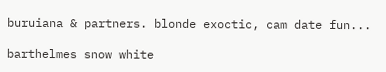buruiana & partners. blonde exoctic, cam date fun...

barthelmes snow white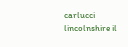carlucci lincolnshire il